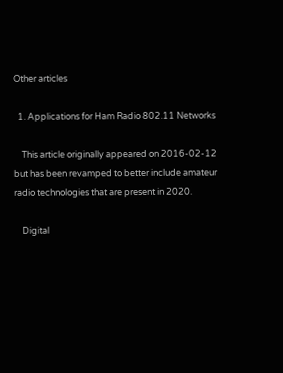Other articles

  1. Applications for Ham Radio 802.11 Networks

    This article originally appeared on 2016-02-12 but has been revamped to better include amateur radio technologies that are present in 2020.

    Digital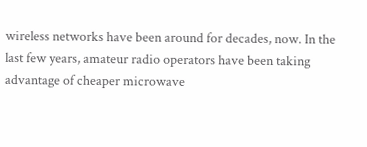wireless networks have been around for decades, now. In the last few years, amateur radio operators have been taking advantage of cheaper microwave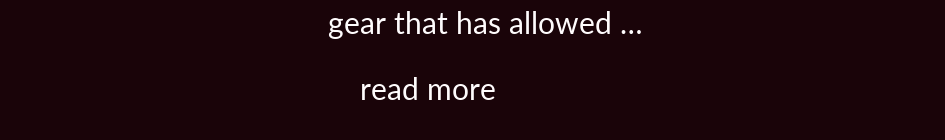gear that has allowed …

    read more